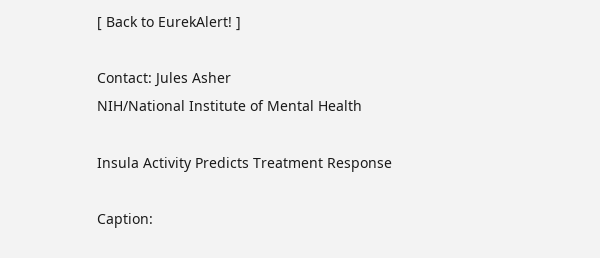[ Back to EurekAlert! ]

Contact: Jules Asher
NIH/National Institute of Mental Health

Insula Activity Predicts Treatment Response

Caption: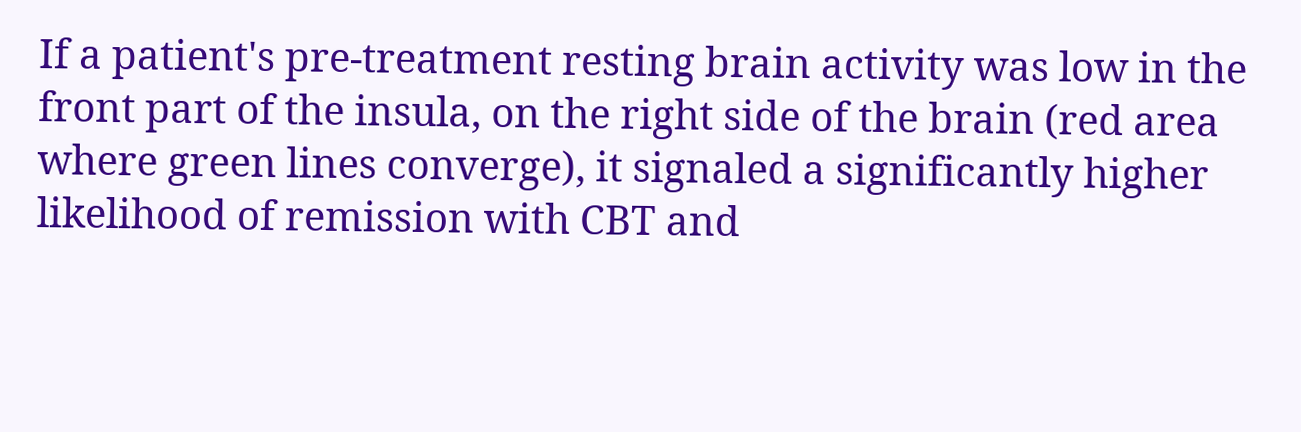If a patient's pre-treatment resting brain activity was low in the front part of the insula, on the right side of the brain (red area where green lines converge), it signaled a significantly higher likelihood of remission with CBT and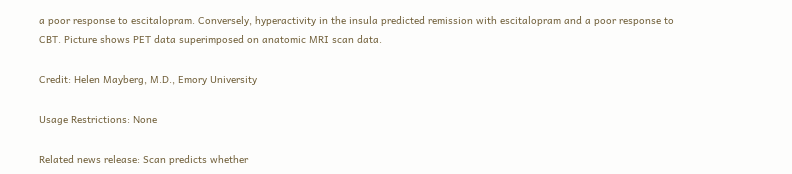a poor response to escitalopram. Conversely, hyperactivity in the insula predicted remission with escitalopram and a poor response to CBT. Picture shows PET data superimposed on anatomic MRI scan data.

Credit: Helen Mayberg, M.D., Emory University

Usage Restrictions: None

Related news release: Scan predicts whether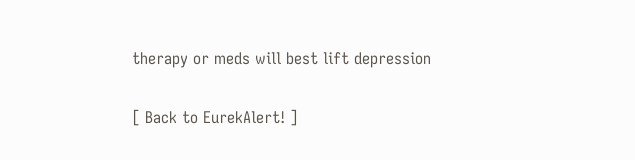therapy or meds will best lift depression

[ Back to EurekAlert! ]